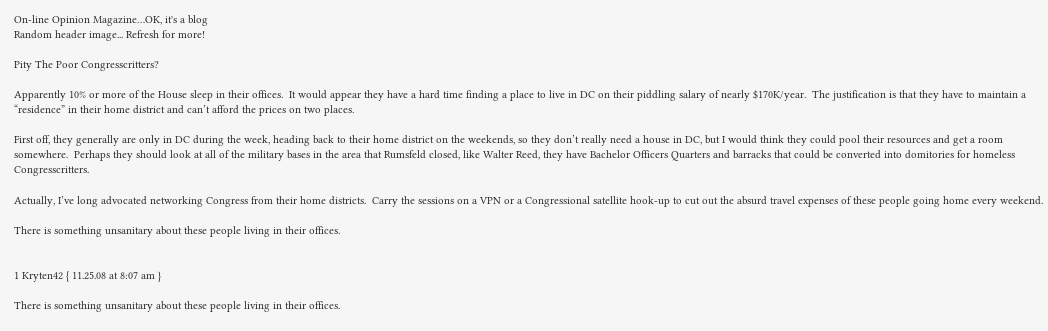On-line Opinion Magazine…OK, it's a blog
Random header image... Refresh for more!

Pity The Poor Congresscritters?

Apparently 10% or more of the House sleep in their offices.  It would appear they have a hard time finding a place to live in DC on their piddling salary of nearly $170K/year.  The justification is that they have to maintain a “residence” in their home district and can’t afford the prices on two places.

First off, they generally are only in DC during the week, heading back to their home district on the weekends, so they don’t really need a house in DC, but I would think they could pool their resources and get a room somewhere.  Perhaps they should look at all of the military bases in the area that Rumsfeld closed, like Walter Reed, they have Bachelor Officers Quarters and barracks that could be converted into domitories for homeless Congresscritters.

Actually, I’ve long advocated networking Congress from their home districts.  Carry the sessions on a VPN or a Congressional satellite hook-up to cut out the absurd travel expenses of these people going home every weekend.

There is something unsanitary about these people living in their offices.


1 Kryten42 { 11.25.08 at 8:07 am }

There is something unsanitary about these people living in their offices.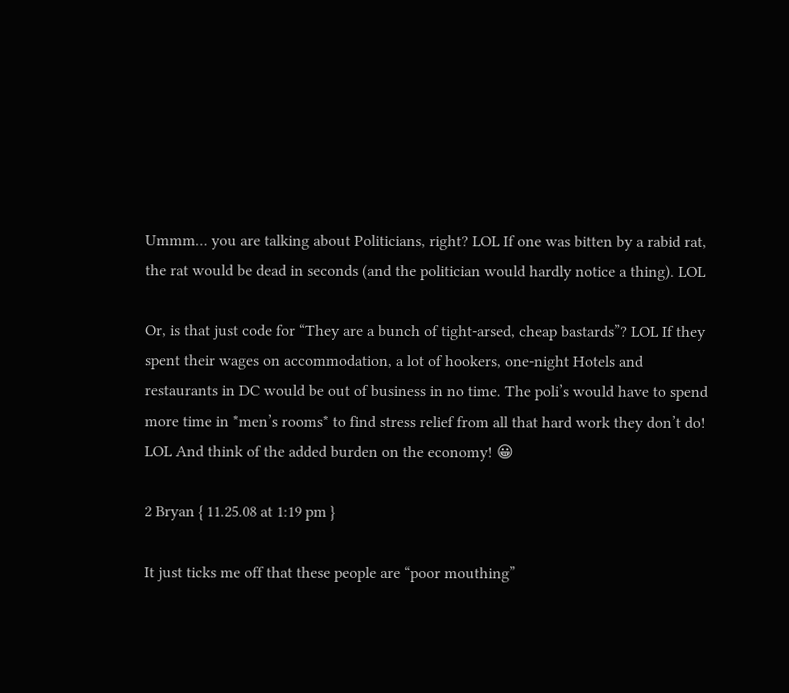Ummm… you are talking about Politicians, right? LOL If one was bitten by a rabid rat, the rat would be dead in seconds (and the politician would hardly notice a thing). LOL

Or, is that just code for “They are a bunch of tight-arsed, cheap bastards”? LOL If they spent their wages on accommodation, a lot of hookers, one-night Hotels and restaurants in DC would be out of business in no time. The poli’s would have to spend more time in *men’s rooms* to find stress relief from all that hard work they don’t do! LOL And think of the added burden on the economy! 😀

2 Bryan { 11.25.08 at 1:19 pm }

It just ticks me off that these people are “poor mouthing”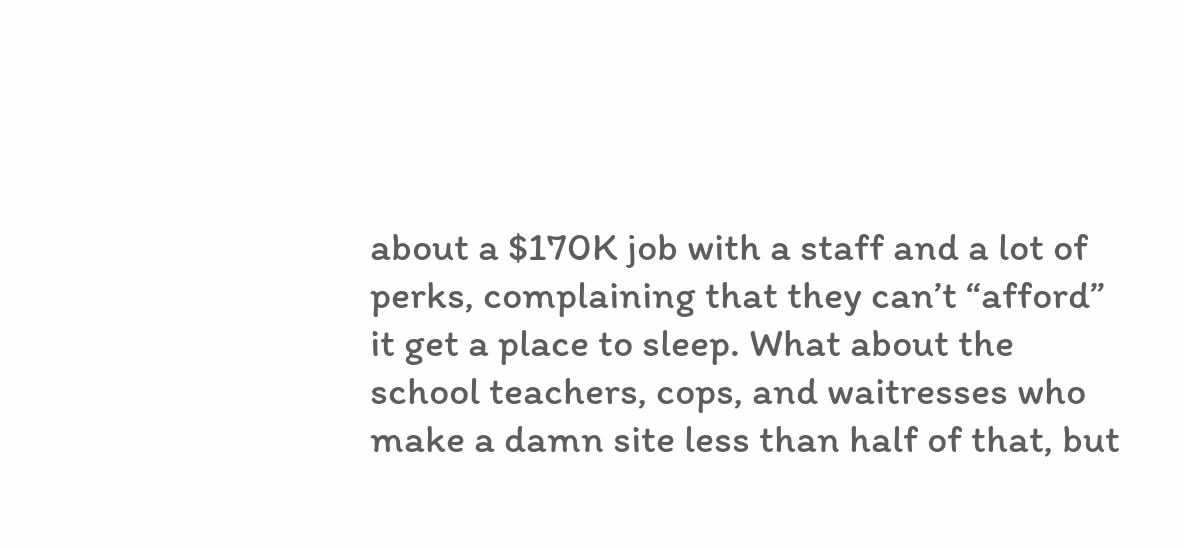about a $170K job with a staff and a lot of perks, complaining that they can’t “afford” it get a place to sleep. What about the school teachers, cops, and waitresses who make a damn site less than half of that, but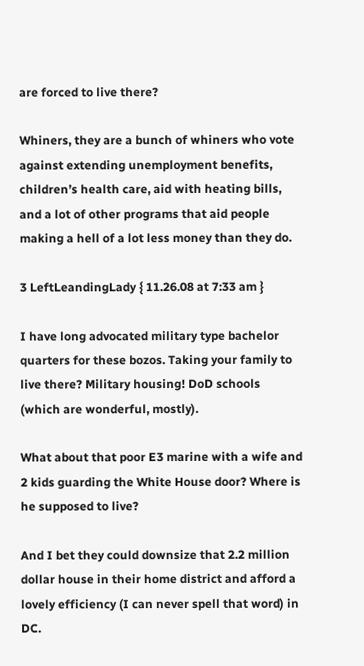are forced to live there?

Whiners, they are a bunch of whiners who vote against extending unemployment benefits, children’s health care, aid with heating bills, and a lot of other programs that aid people making a hell of a lot less money than they do.

3 LeftLeandingLady { 11.26.08 at 7:33 am }

I have long advocated military type bachelor quarters for these bozos. Taking your family to live there? Military housing! DoD schools (which are wonderful, mostly).

What about that poor E3 marine with a wife and 2 kids guarding the White House door? Where is he supposed to live?

And I bet they could downsize that 2.2 million dollar house in their home district and afford a lovely efficiency (I can never spell that word) in DC.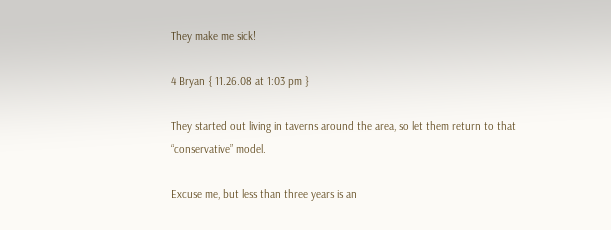They make me sick!

4 Bryan { 11.26.08 at 1:03 pm }

They started out living in taverns around the area, so let them return to that “conservative” model.

Excuse me, but less than three years is an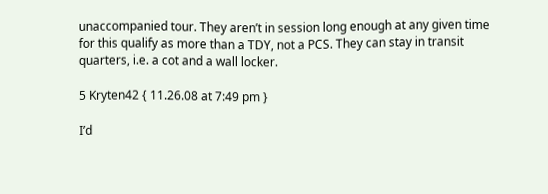unaccompanied tour. They aren’t in session long enough at any given time for this qualify as more than a TDY, not a PCS. They can stay in transit quarters, i.e. a cot and a wall locker.

5 Kryten42 { 11.26.08 at 7:49 pm }

I’d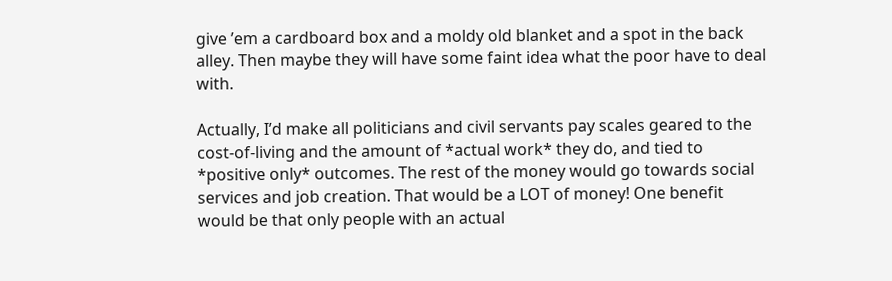give ’em a cardboard box and a moldy old blanket and a spot in the back alley. Then maybe they will have some faint idea what the poor have to deal with.

Actually, I’d make all politicians and civil servants pay scales geared to the cost-of-living and the amount of *actual work* they do, and tied to *positive only* outcomes. The rest of the money would go towards social services and job creation. That would be a LOT of money! One benefit would be that only people with an actual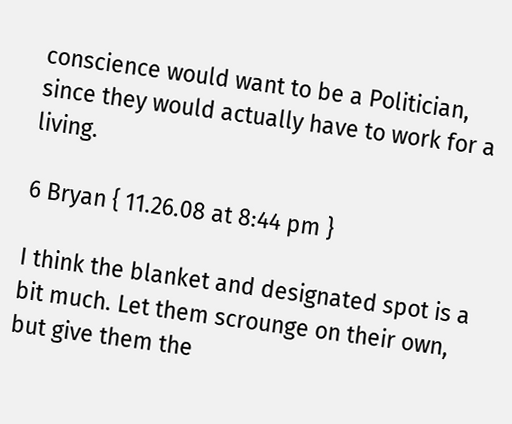conscience would want to be a Politician, since they would actually have to work for a living.

6 Bryan { 11.26.08 at 8:44 pm }

I think the blanket and designated spot is a bit much. Let them scrounge on their own, but give them the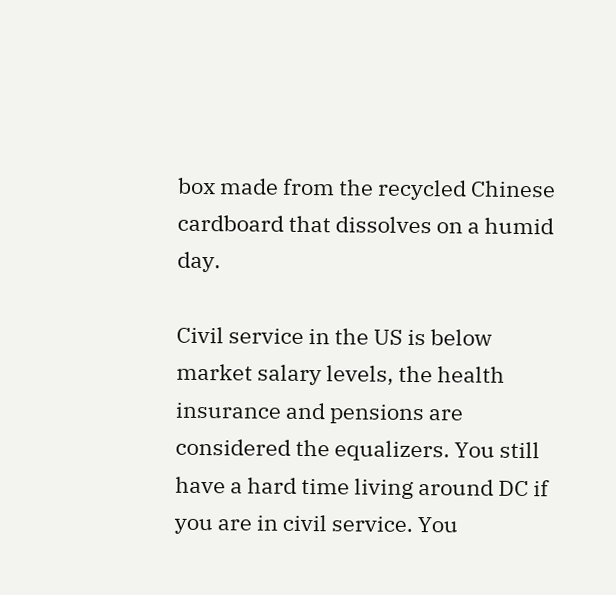box made from the recycled Chinese cardboard that dissolves on a humid day.

Civil service in the US is below market salary levels, the health insurance and pensions are considered the equalizers. You still have a hard time living around DC if you are in civil service. You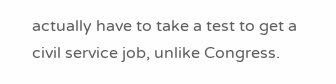actually have to take a test to get a civil service job, unlike Congress.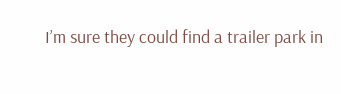I’m sure they could find a trailer park in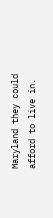Maryland they could afford to live in.